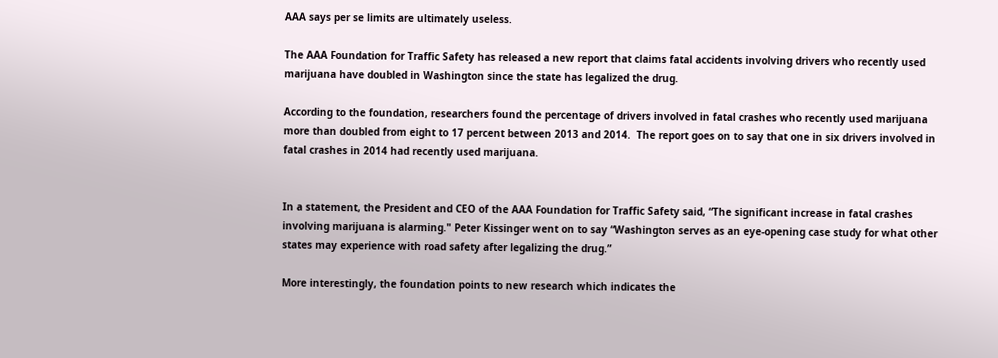AAA says per se limits are ultimately useless.

The AAA Foundation for Traffic Safety has released a new report that claims fatal accidents involving drivers who recently used marijuana have doubled in Washington since the state has legalized the drug.

According to the foundation, researchers found the percentage of drivers involved in fatal crashes who recently used marijuana more than doubled from eight to 17 percent between 2013 and 2014.  The report goes on to say that one in six drivers involved in fatal crashes in 2014 had recently used marijuana.


In a statement, the President and CEO of the AAA Foundation for Traffic Safety said, “The significant increase in fatal crashes involving marijuana is alarming." Peter Kissinger went on to say “Washington serves as an eye-opening case study for what other states may experience with road safety after legalizing the drug.”

More interestingly, the foundation points to new research which indicates the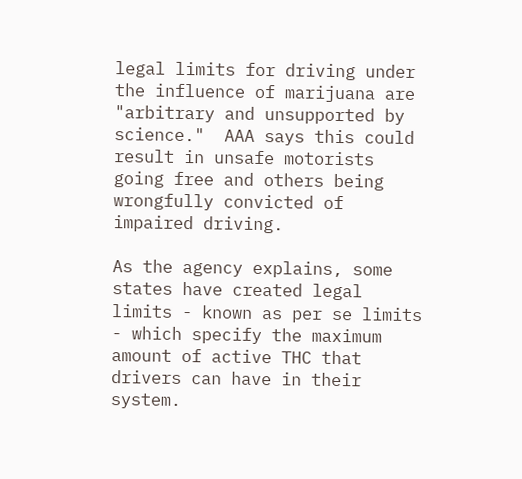legal limits for driving under the influence of marijuana are "arbitrary and unsupported by science."  AAA says this could result in unsafe motorists going free and others being wrongfully convicted of impaired driving.

As the agency explains, some states have created legal limits - known as per se limits - which specify the maximum amount of active THC that drivers can have in their system.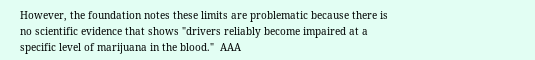However, the foundation notes these limits are problematic because there is no scientific evidence that shows "drivers reliably become impaired at a specific level of marijuana in the blood."  AAA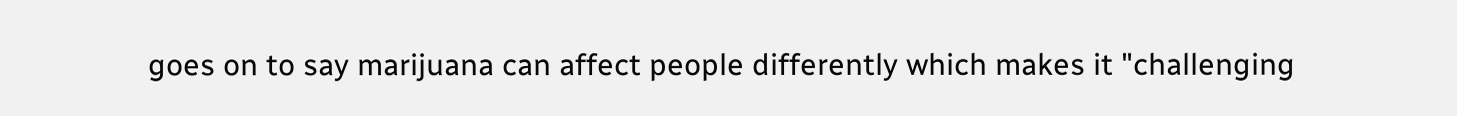goes on to say marijuana can affect people differently which makes it "challenging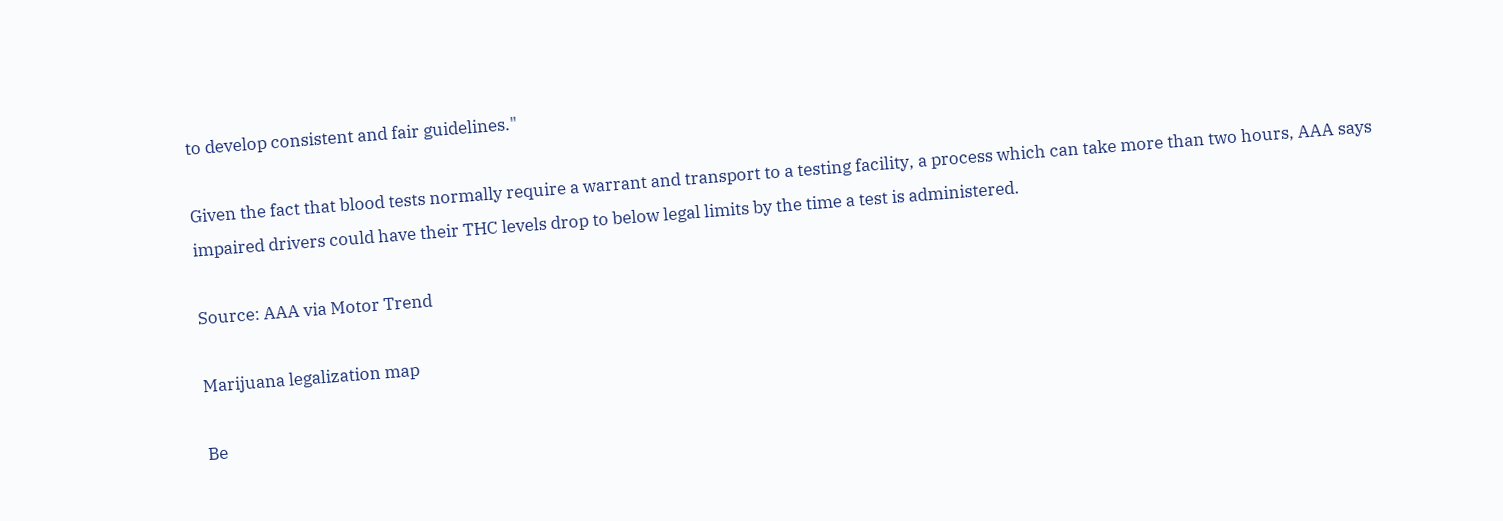to develop consistent and fair guidelines."

Given the fact that blood tests normally require a warrant and transport to a testing facility, a process which can take more than two hours, AAA says impaired drivers could have their THC levels drop to below legal limits by the time a test is administered.

Source: AAA via Motor Trend

Marijuana legalization map

Be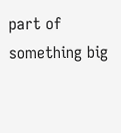part of something big